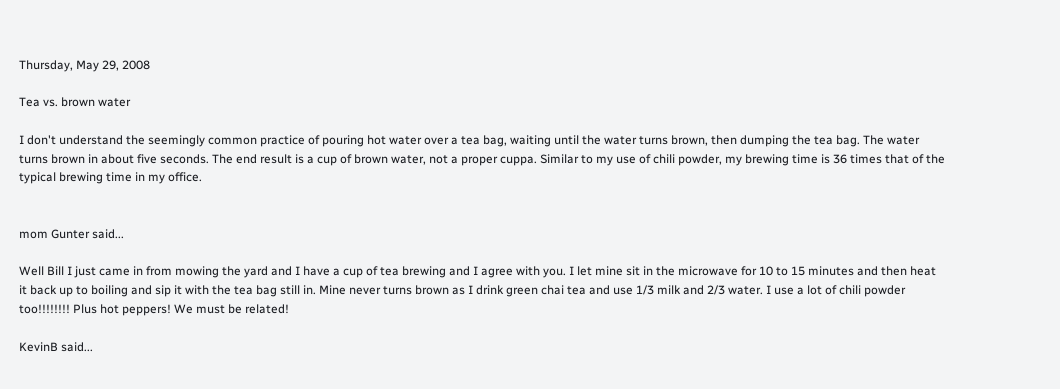Thursday, May 29, 2008

Tea vs. brown water

I don't understand the seemingly common practice of pouring hot water over a tea bag, waiting until the water turns brown, then dumping the tea bag. The water turns brown in about five seconds. The end result is a cup of brown water, not a proper cuppa. Similar to my use of chili powder, my brewing time is 36 times that of the typical brewing time in my office.


mom Gunter said...

Well Bill I just came in from mowing the yard and I have a cup of tea brewing and I agree with you. I let mine sit in the microwave for 10 to 15 minutes and then heat it back up to boiling and sip it with the tea bag still in. Mine never turns brown as I drink green chai tea and use 1/3 milk and 2/3 water. I use a lot of chili powder too!!!!!!!! Plus hot peppers! We must be related!

KevinB said...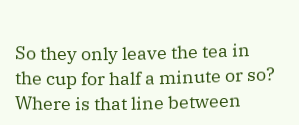So they only leave the tea in the cup for half a minute or so? Where is that line between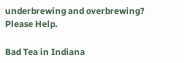underbrewing and overbrewing? Please Help.

Bad Tea in Indiana